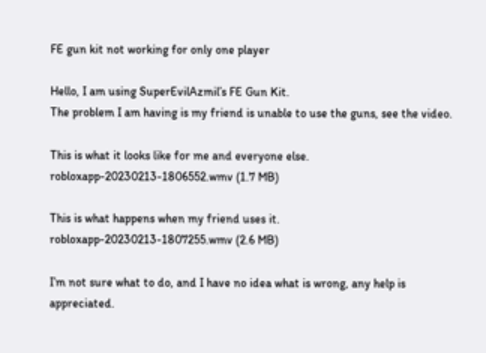FE gun kit not working for only one player

Hello, I am using SuperEvilAzmil’s FE Gun Kit.
The problem I am having is my friend is unable to use the guns, see the video.

This is what it looks like for me and everyone else.
robloxapp-20230213-1806552.wmv (1.7 MB)

This is what happens when my friend uses it.
robloxapp-20230213-1807255.wmv (2.6 MB)

I’m not sure what to do, and I have no idea what is wrong, any help is appreciated.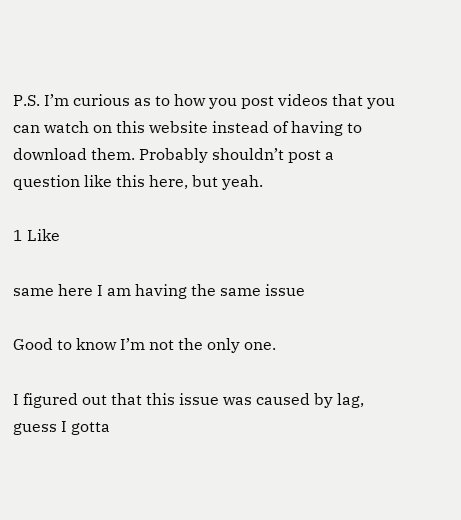P.S. I’m curious as to how you post videos that you can watch on this website instead of having to download them. Probably shouldn’t post a question like this here, but yeah.

1 Like

same here I am having the same issue

Good to know I’m not the only one.

I figured out that this issue was caused by lag, guess I gotta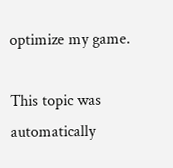optimize my game.

This topic was automatically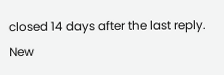closed 14 days after the last reply. New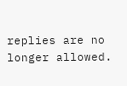replies are no longer allowed.